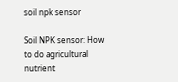soil npk sensor

Soil NPK sensor: How to do agricultural nutrient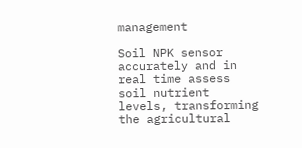management

Soil NPK sensor accurately and in real time assess soil nutrient levels, transforming the agricultural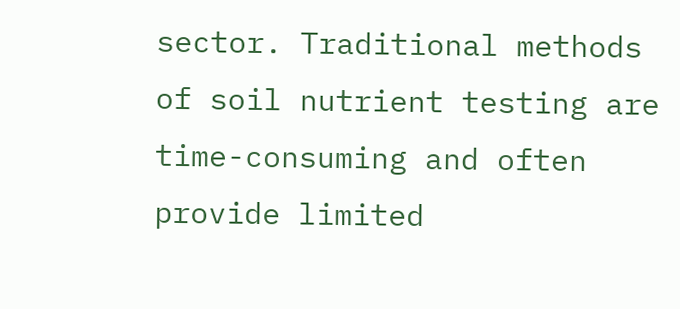sector. Traditional methods of soil nutrient testing are time-consuming and often provide limited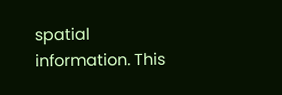spatial information. This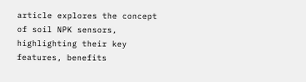article explores the concept of soil NPK sensors, highlighting their key features, benefits